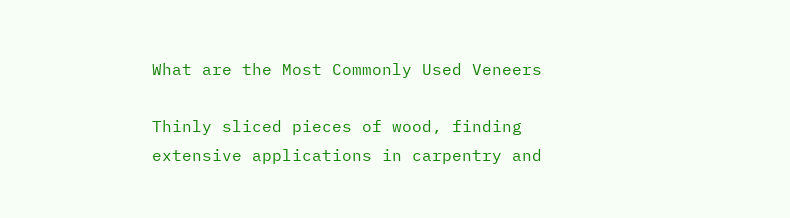What are the Most Commonly Used Veneers

Thinly sliced pieces of wood, finding extensive applications in carpentry and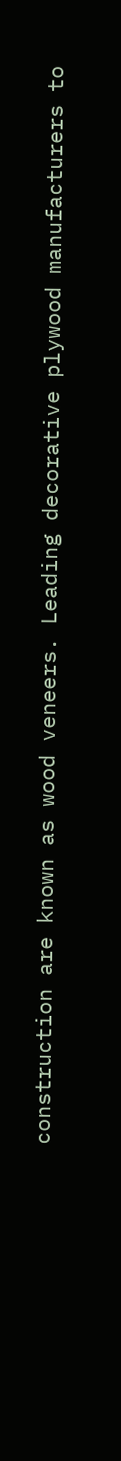construction are known as wood veneers. Leading decorative plywood manufacturers to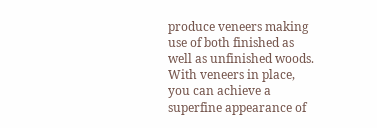produce veneers making use of both finished as well as unfinished woods. With veneers in place, you can achieve a superfine appearance of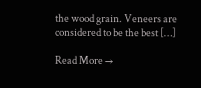the wood grain. Veneers are considered to be the best […]

Read More →